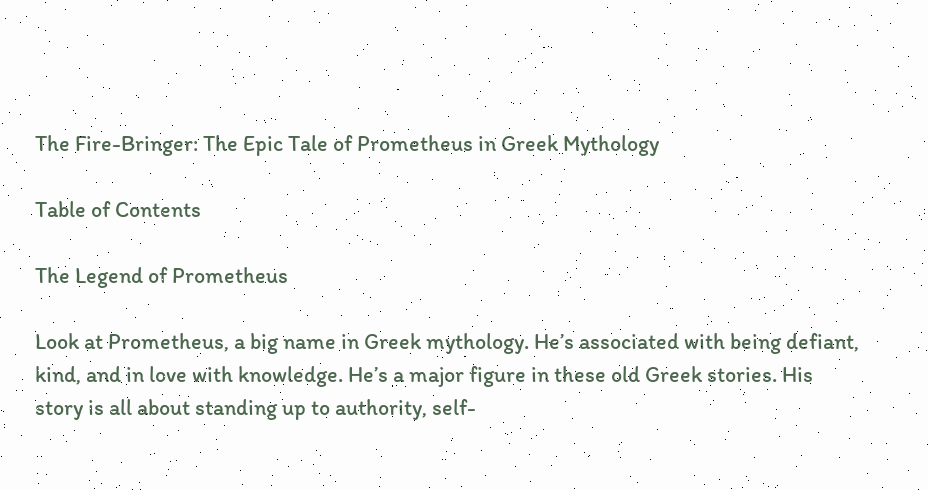The Fire-Bringer: The Epic Tale of Prometheus in Greek Mythology

Table of Contents

The Legend of Prometheus

Look at Prometheus, a big name in Greek mythology. He’s associated with being defiant, kind, and in love with knowledge. He’s a major figure in these old Greek stories. His story is all about standing up to authority, self-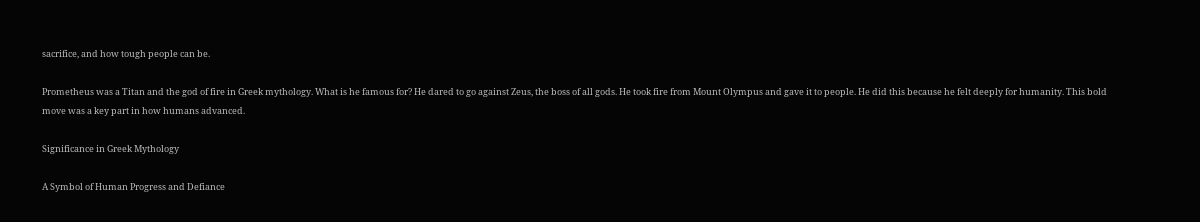sacrifice, and how tough people can be.

Prometheus was a Titan and the god of fire in Greek mythology. What is he famous for? He dared to go against Zeus, the boss of all gods. He took fire from Mount Olympus and gave it to people. He did this because he felt deeply for humanity. This bold move was a key part in how humans advanced.

Significance in Greek Mythology

A Symbol of Human Progress and Defiance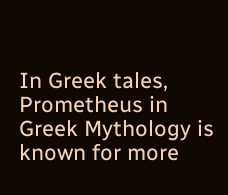In Greek tales, Prometheus in Greek Mythology is known for more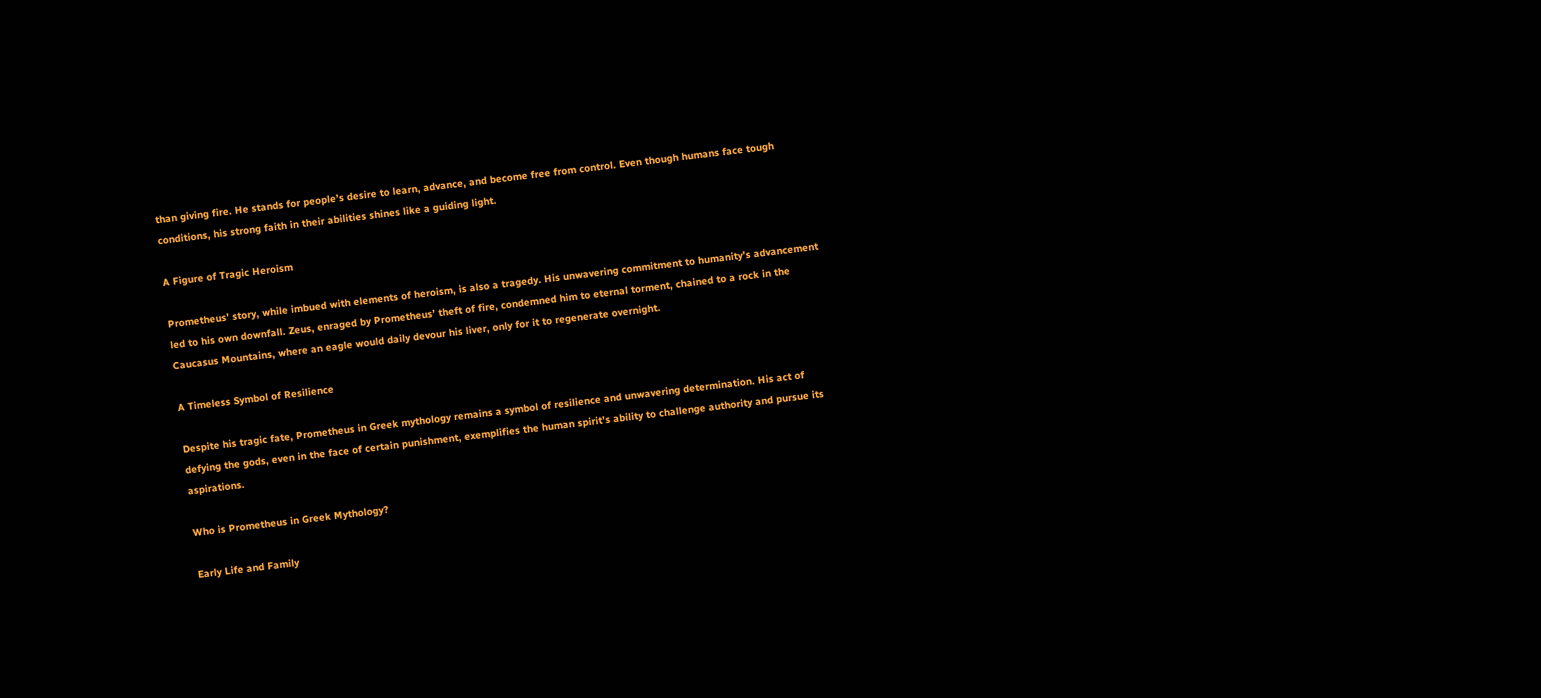than giving fire. He stands for people’s desire to learn, advance, and become free from control. Even though humans face tough conditions, his strong faith in their abilities shines like a guiding light.

A Figure of Tragic Heroism

Prometheus’ story, while imbued with elements of heroism, is also a tragedy. His unwavering commitment to humanity’s advancement led to his own downfall. Zeus, enraged by Prometheus’ theft of fire, condemned him to eternal torment, chained to a rock in the Caucasus Mountains, where an eagle would daily devour his liver, only for it to regenerate overnight.

A Timeless Symbol of Resilience

Despite his tragic fate, Prometheus in Greek mythology remains a symbol of resilience and unwavering determination. His act of defying the gods, even in the face of certain punishment, exemplifies the human spirit’s ability to challenge authority and pursue its aspirations.

Who is Prometheus in Greek Mythology?

Early Life and Family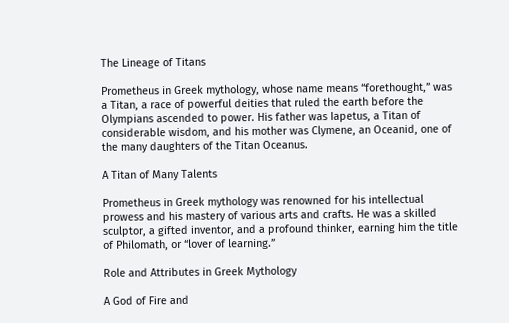The Lineage of Titans

Prometheus in Greek mythology, whose name means “forethought,” was a Titan, a race of powerful deities that ruled the earth before the Olympians ascended to power. His father was Iapetus, a Titan of considerable wisdom, and his mother was Clymene, an Oceanid, one of the many daughters of the Titan Oceanus.

A Titan of Many Talents

Prometheus in Greek mythology was renowned for his intellectual prowess and his mastery of various arts and crafts. He was a skilled sculptor, a gifted inventor, and a profound thinker, earning him the title of Philomath, or “lover of learning.”

Role and Attributes in Greek Mythology

A God of Fire and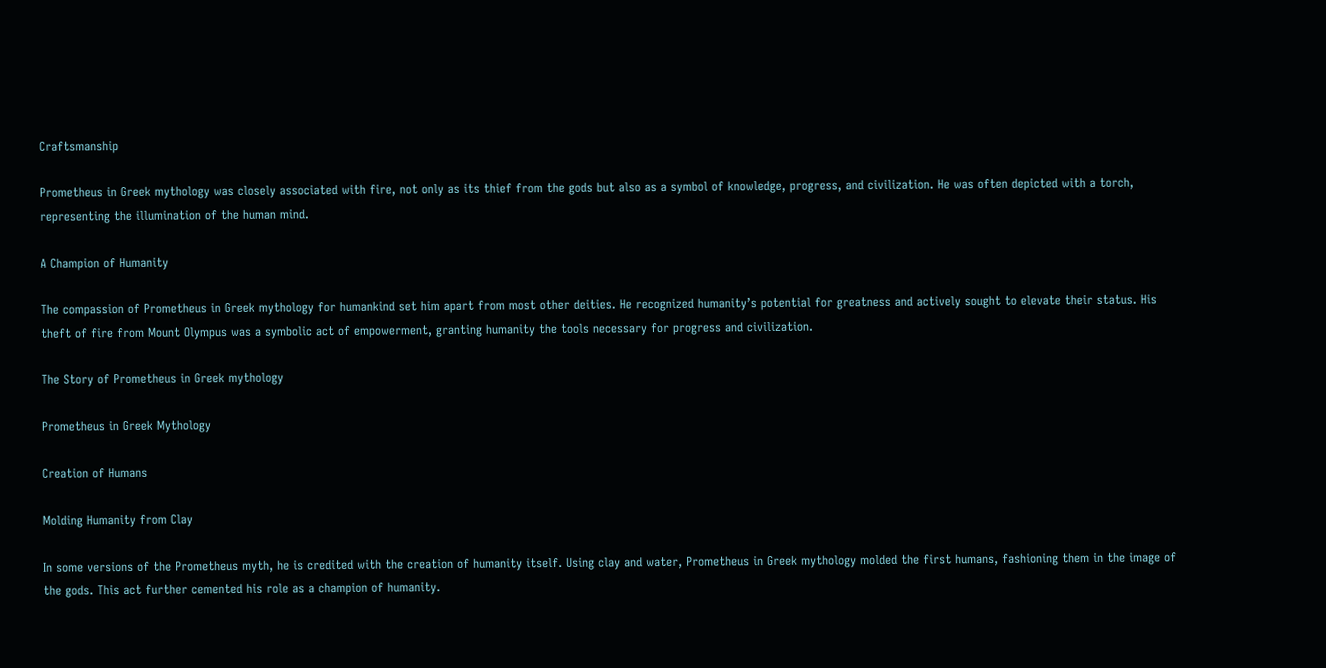Craftsmanship

Prometheus in Greek mythology was closely associated with fire, not only as its thief from the gods but also as a symbol of knowledge, progress, and civilization. He was often depicted with a torch, representing the illumination of the human mind.

A Champion of Humanity

The compassion of Prometheus in Greek mythology for humankind set him apart from most other deities. He recognized humanity’s potential for greatness and actively sought to elevate their status. His theft of fire from Mount Olympus was a symbolic act of empowerment, granting humanity the tools necessary for progress and civilization.

The Story of Prometheus in Greek mythology

Prometheus in Greek Mythology

Creation of Humans

Molding Humanity from Clay

In some versions of the Prometheus myth, he is credited with the creation of humanity itself. Using clay and water, Prometheus in Greek mythology molded the first humans, fashioning them in the image of the gods. This act further cemented his role as a champion of humanity.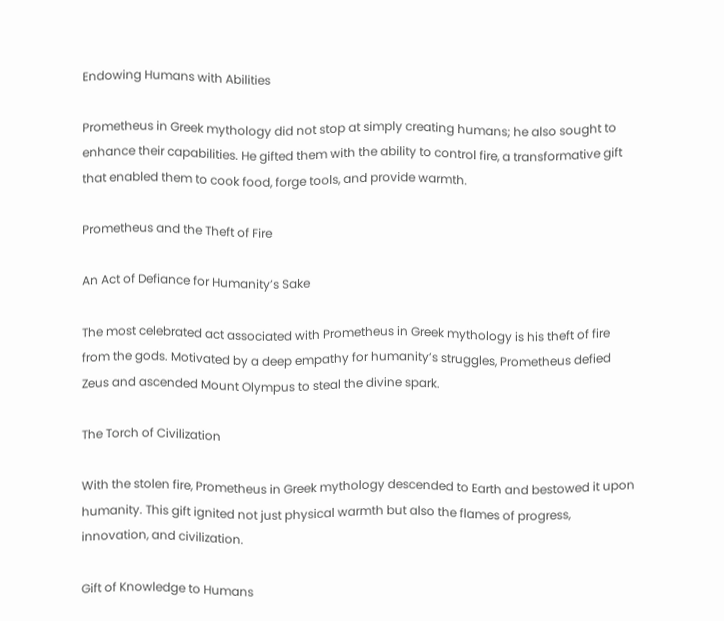Endowing Humans with Abilities

Prometheus in Greek mythology did not stop at simply creating humans; he also sought to enhance their capabilities. He gifted them with the ability to control fire, a transformative gift that enabled them to cook food, forge tools, and provide warmth.

Prometheus and the Theft of Fire

An Act of Defiance for Humanity’s Sake

The most celebrated act associated with Prometheus in Greek mythology is his theft of fire from the gods. Motivated by a deep empathy for humanity’s struggles, Prometheus defied Zeus and ascended Mount Olympus to steal the divine spark.

The Torch of Civilization

With the stolen fire, Prometheus in Greek mythology descended to Earth and bestowed it upon humanity. This gift ignited not just physical warmth but also the flames of progress, innovation, and civilization.

Gift of Knowledge to Humans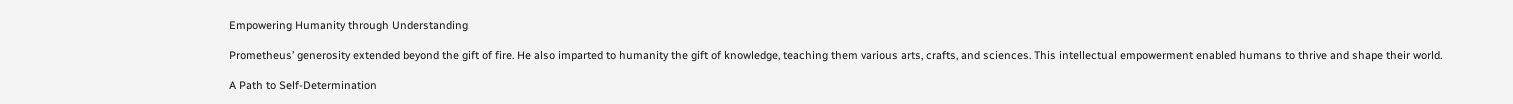Empowering Humanity through Understanding

Prometheus’ generosity extended beyond the gift of fire. He also imparted to humanity the gift of knowledge, teaching them various arts, crafts, and sciences. This intellectual empowerment enabled humans to thrive and shape their world.

A Path to Self-Determination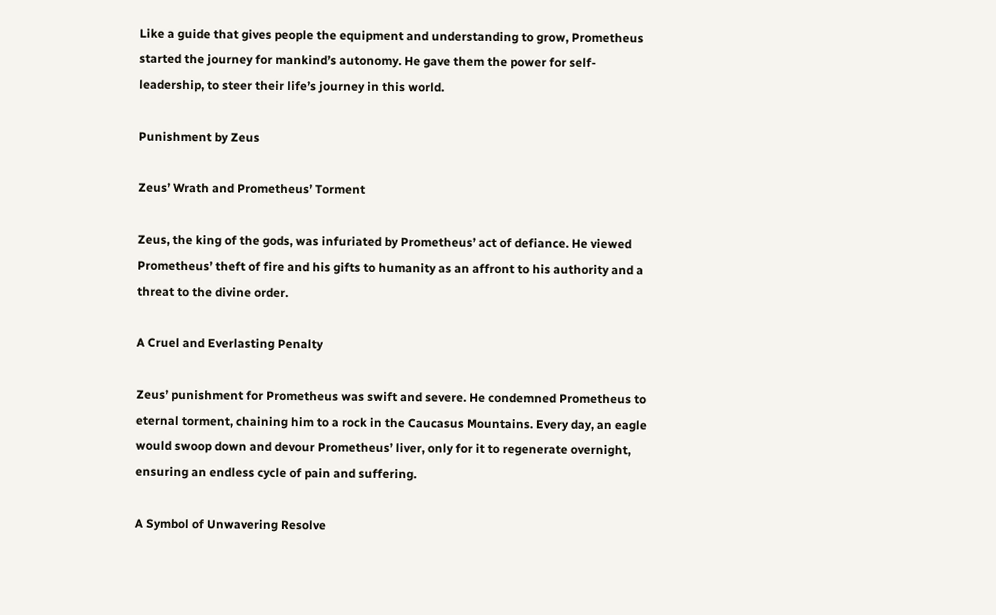Like a guide that gives people the equipment and understanding to grow, Prometheus started the journey for mankind’s autonomy. He gave them the power for self-leadership, to steer their life’s journey in this world.

Punishment by Zeus

Zeus’ Wrath and Prometheus’ Torment

Zeus, the king of the gods, was infuriated by Prometheus’ act of defiance. He viewed Prometheus’ theft of fire and his gifts to humanity as an affront to his authority and a threat to the divine order.

A Cruel and Everlasting Penalty

Zeus’ punishment for Prometheus was swift and severe. He condemned Prometheus to eternal torment, chaining him to a rock in the Caucasus Mountains. Every day, an eagle would swoop down and devour Prometheus’ liver, only for it to regenerate overnight, ensuring an endless cycle of pain and suffering.

A Symbol of Unwavering Resolve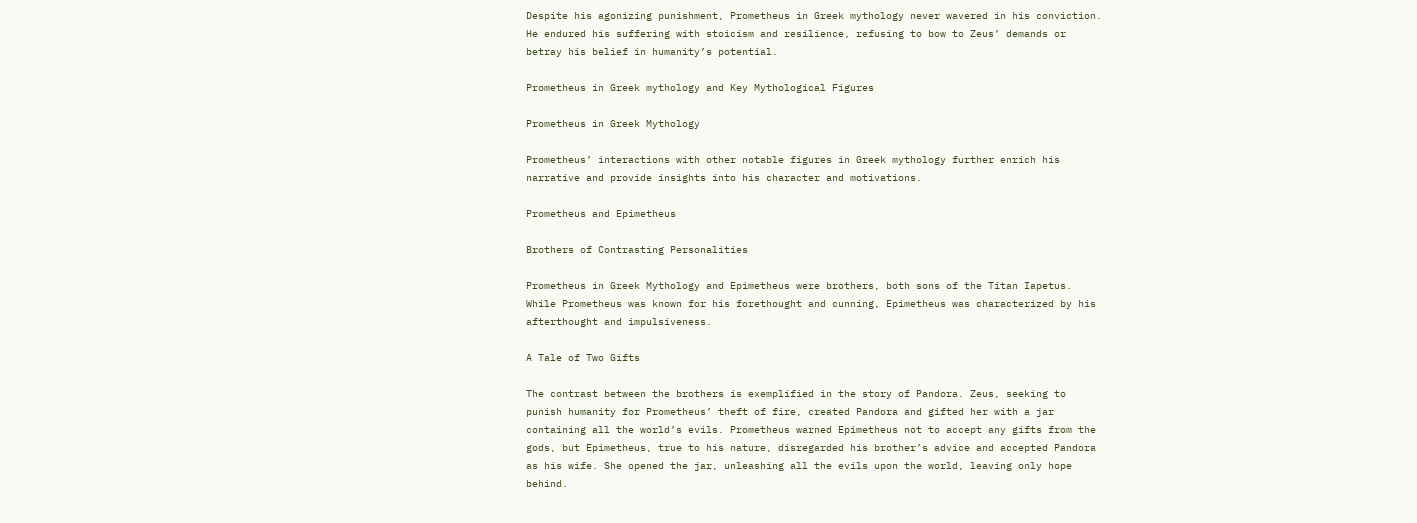Despite his agonizing punishment, Prometheus in Greek mythology never wavered in his conviction. He endured his suffering with stoicism and resilience, refusing to bow to Zeus’ demands or betray his belief in humanity’s potential.

Prometheus in Greek mythology and Key Mythological Figures

Prometheus in Greek Mythology

Prometheus’ interactions with other notable figures in Greek mythology further enrich his narrative and provide insights into his character and motivations.

Prometheus and Epimetheus

Brothers of Contrasting Personalities

Prometheus in Greek Mythology and Epimetheus were brothers, both sons of the Titan Iapetus. While Prometheus was known for his forethought and cunning, Epimetheus was characterized by his afterthought and impulsiveness.

A Tale of Two Gifts

The contrast between the brothers is exemplified in the story of Pandora. Zeus, seeking to punish humanity for Prometheus’ theft of fire, created Pandora and gifted her with a jar containing all the world’s evils. Prometheus warned Epimetheus not to accept any gifts from the gods, but Epimetheus, true to his nature, disregarded his brother’s advice and accepted Pandora as his wife. She opened the jar, unleashing all the evils upon the world, leaving only hope behind.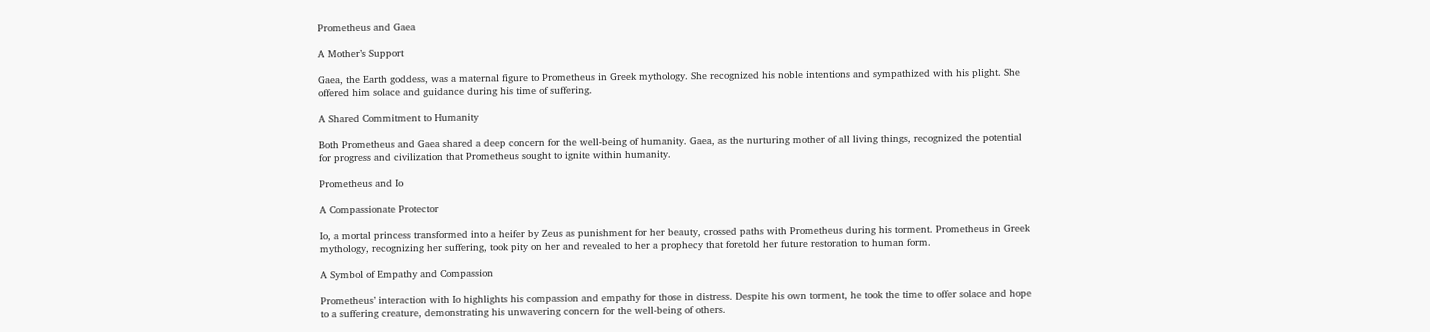Prometheus and Gaea

A Mother’s Support

Gaea, the Earth goddess, was a maternal figure to Prometheus in Greek mythology. She recognized his noble intentions and sympathized with his plight. She offered him solace and guidance during his time of suffering.

A Shared Commitment to Humanity

Both Prometheus and Gaea shared a deep concern for the well-being of humanity. Gaea, as the nurturing mother of all living things, recognized the potential for progress and civilization that Prometheus sought to ignite within humanity.

Prometheus and Io

A Compassionate Protector

Io, a mortal princess transformed into a heifer by Zeus as punishment for her beauty, crossed paths with Prometheus during his torment. Prometheus in Greek mythology, recognizing her suffering, took pity on her and revealed to her a prophecy that foretold her future restoration to human form.

A Symbol of Empathy and Compassion

Prometheus’ interaction with Io highlights his compassion and empathy for those in distress. Despite his own torment, he took the time to offer solace and hope to a suffering creature, demonstrating his unwavering concern for the well-being of others.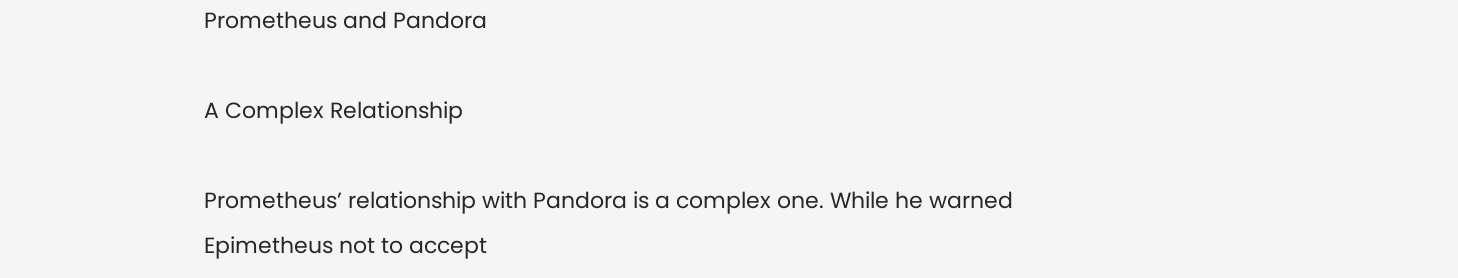Prometheus and Pandora

A Complex Relationship

Prometheus’ relationship with Pandora is a complex one. While he warned Epimetheus not to accept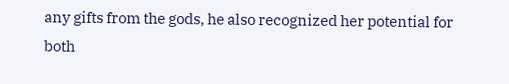any gifts from the gods, he also recognized her potential for both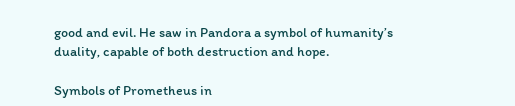good and evil. He saw in Pandora a symbol of humanity’s duality, capable of both destruction and hope.

Symbols of Prometheus in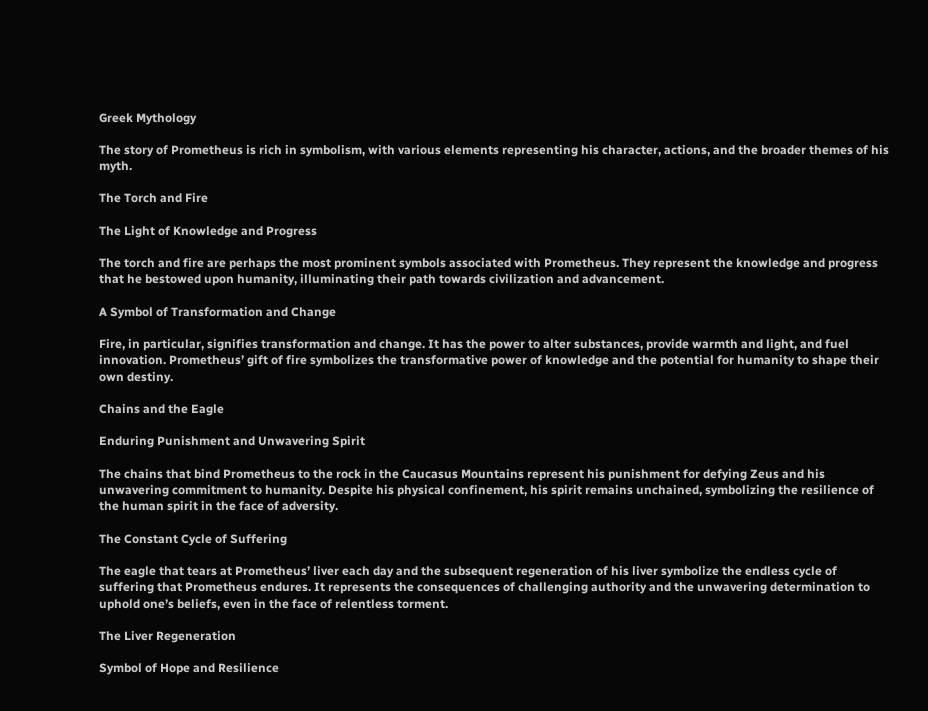Greek Mythology

The story of Prometheus is rich in symbolism, with various elements representing his character, actions, and the broader themes of his myth.

The Torch and Fire

The Light of Knowledge and Progress

The torch and fire are perhaps the most prominent symbols associated with Prometheus. They represent the knowledge and progress that he bestowed upon humanity, illuminating their path towards civilization and advancement.

A Symbol of Transformation and Change

Fire, in particular, signifies transformation and change. It has the power to alter substances, provide warmth and light, and fuel innovation. Prometheus’ gift of fire symbolizes the transformative power of knowledge and the potential for humanity to shape their own destiny.

Chains and the Eagle

Enduring Punishment and Unwavering Spirit

The chains that bind Prometheus to the rock in the Caucasus Mountains represent his punishment for defying Zeus and his unwavering commitment to humanity. Despite his physical confinement, his spirit remains unchained, symbolizing the resilience of the human spirit in the face of adversity.

The Constant Cycle of Suffering

The eagle that tears at Prometheus’ liver each day and the subsequent regeneration of his liver symbolize the endless cycle of suffering that Prometheus endures. It represents the consequences of challenging authority and the unwavering determination to uphold one’s beliefs, even in the face of relentless torment.

The Liver Regeneration

Symbol of Hope and Resilience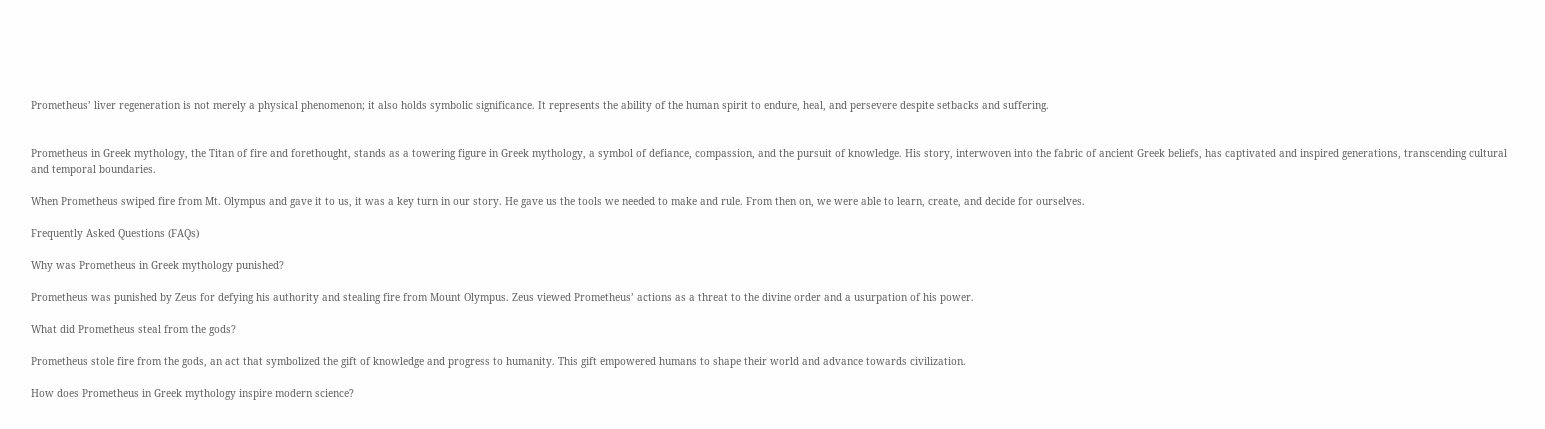Prometheus’ liver regeneration is not merely a physical phenomenon; it also holds symbolic significance. It represents the ability of the human spirit to endure, heal, and persevere despite setbacks and suffering.


Prometheus in Greek mythology, the Titan of fire and forethought, stands as a towering figure in Greek mythology, a symbol of defiance, compassion, and the pursuit of knowledge. His story, interwoven into the fabric of ancient Greek beliefs, has captivated and inspired generations, transcending cultural and temporal boundaries.

When Prometheus swiped fire from Mt. Olympus and gave it to us, it was a key turn in our story. He gave us the tools we needed to make and rule. From then on, we were able to learn, create, and decide for ourselves.

Frequently Asked Questions (FAQs)

Why was Prometheus in Greek mythology punished?

Prometheus was punished by Zeus for defying his authority and stealing fire from Mount Olympus. Zeus viewed Prometheus’ actions as a threat to the divine order and a usurpation of his power.

What did Prometheus steal from the gods?

Prometheus stole fire from the gods, an act that symbolized the gift of knowledge and progress to humanity. This gift empowered humans to shape their world and advance towards civilization.

How does Prometheus in Greek mythology inspire modern science?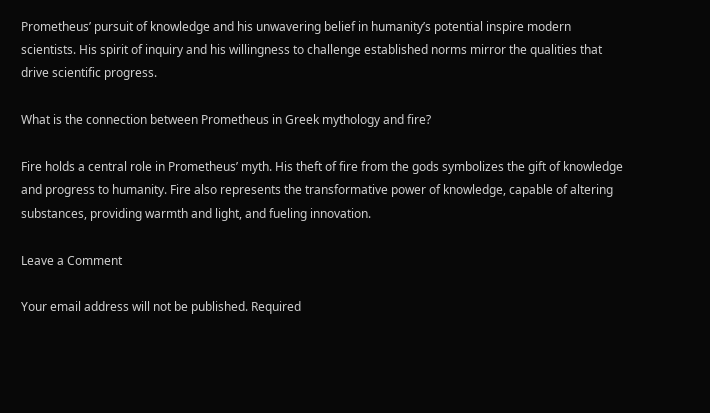Prometheus’ pursuit of knowledge and his unwavering belief in humanity’s potential inspire modern scientists. His spirit of inquiry and his willingness to challenge established norms mirror the qualities that drive scientific progress.

What is the connection between Prometheus in Greek mythology and fire?

Fire holds a central role in Prometheus’ myth. His theft of fire from the gods symbolizes the gift of knowledge and progress to humanity. Fire also represents the transformative power of knowledge, capable of altering substances, providing warmth and light, and fueling innovation.

Leave a Comment

Your email address will not be published. Required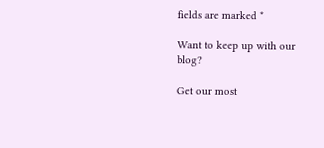fields are marked *

Want to keep up with our blog?

Get our most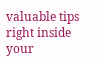valuable tips right inside your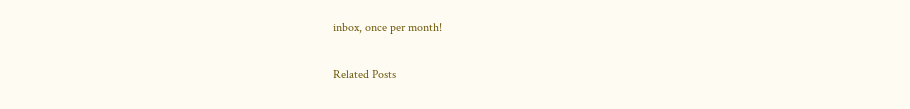inbox, once per month!

Related Posts